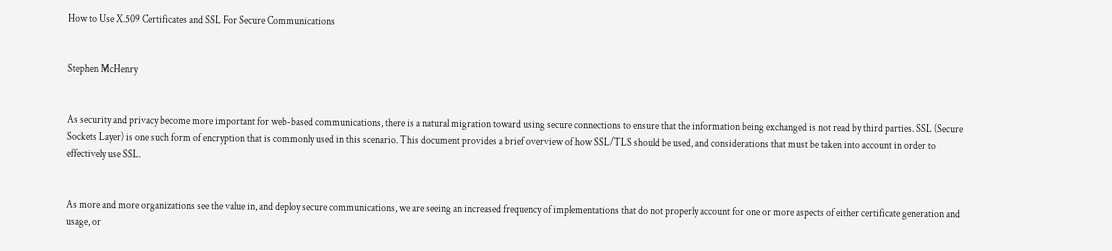How to Use X.509 Certificates and SSL For Secure Communications


Stephen McHenry


As security and privacy become more important for web-based communications, there is a natural migration toward using secure connections to ensure that the information being exchanged is not read by third parties. SSL (Secure Sockets Layer) is one such form of encryption that is commonly used in this scenario. This document provides a brief overview of how SSL/TLS should be used, and considerations that must be taken into account in order to effectively use SSL.


As more and more organizations see the value in, and deploy secure communications, we are seeing an increased frequency of implementations that do not properly account for one or more aspects of either certificate generation and usage, or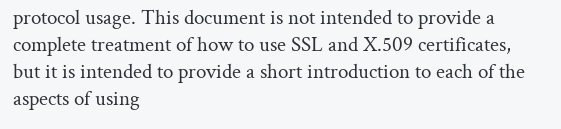protocol usage. This document is not intended to provide a complete treatment of how to use SSL and X.509 certificates, but it is intended to provide a short introduction to each of the aspects of using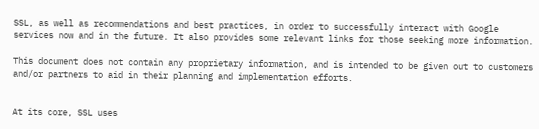SSL, as well as recommendations and best practices, in order to successfully interact with Google services now and in the future. It also provides some relevant links for those seeking more information.

This document does not contain any proprietary information, and is intended to be given out to customers and/or partners to aid in their planning and implementation efforts.


At its core, SSL uses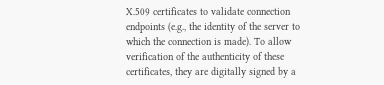X.509 certificates to validate connection endpoints (e.g., the identity of the server to which the connection is made). To allow verification of the authenticity of these certificates, they are digitally signed by a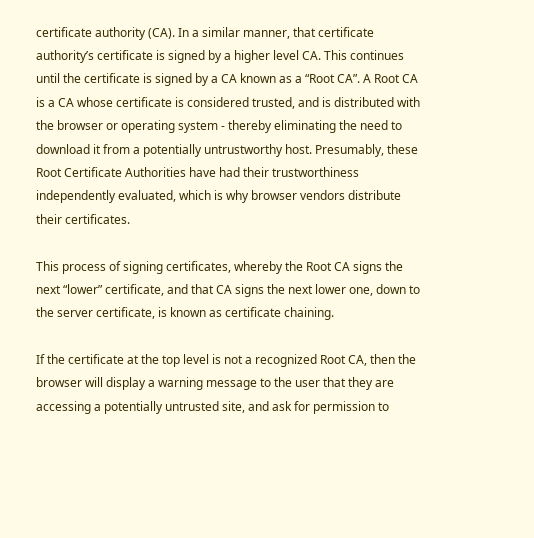certificate authority (CA). In a similar manner, that certificate authority’s certificate is signed by a higher level CA. This continues until the certificate is signed by a CA known as a “Root CA”. A Root CA is a CA whose certificate is considered trusted, and is distributed with the browser or operating system - thereby eliminating the need to download it from a potentially untrustworthy host. Presumably, these Root Certificate Authorities have had their trustworthiness independently evaluated, which is why browser vendors distribute their certificates.

This process of signing certificates, whereby the Root CA signs the next “lower” certificate, and that CA signs the next lower one, down to the server certificate, is known as certificate chaining.

If the certificate at the top level is not a recognized Root CA, then the browser will display a warning message to the user that they are accessing a potentially untrusted site, and ask for permission to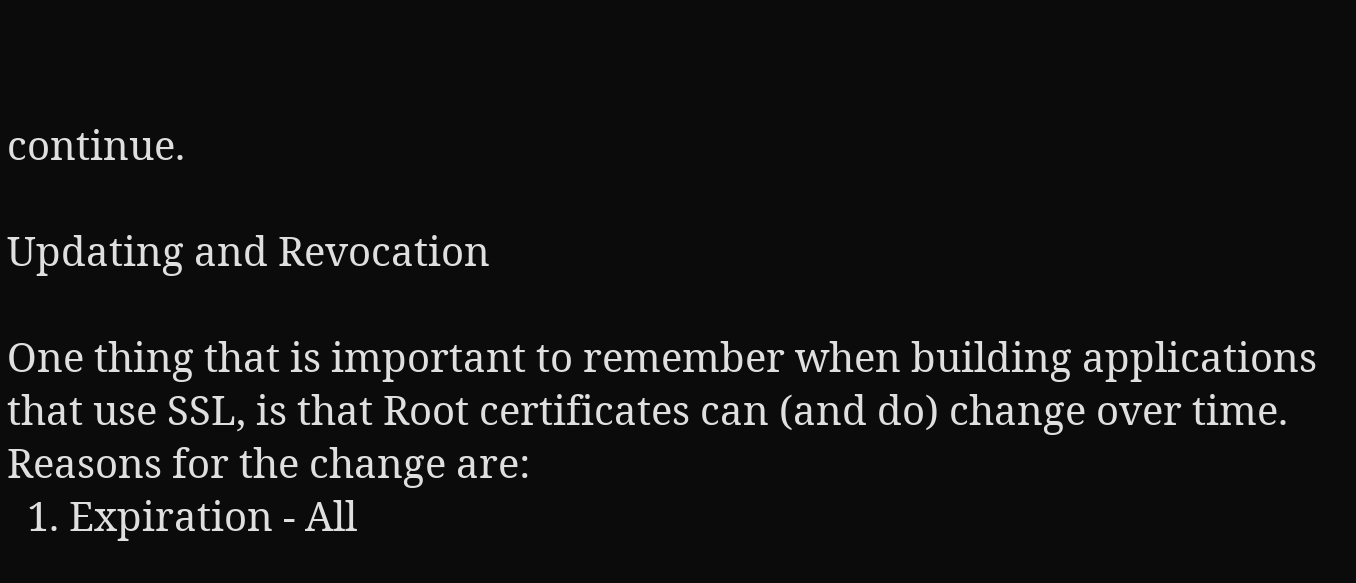continue.

Updating and Revocation

One thing that is important to remember when building applications that use SSL, is that Root certificates can (and do) change over time. Reasons for the change are:
  1. Expiration - All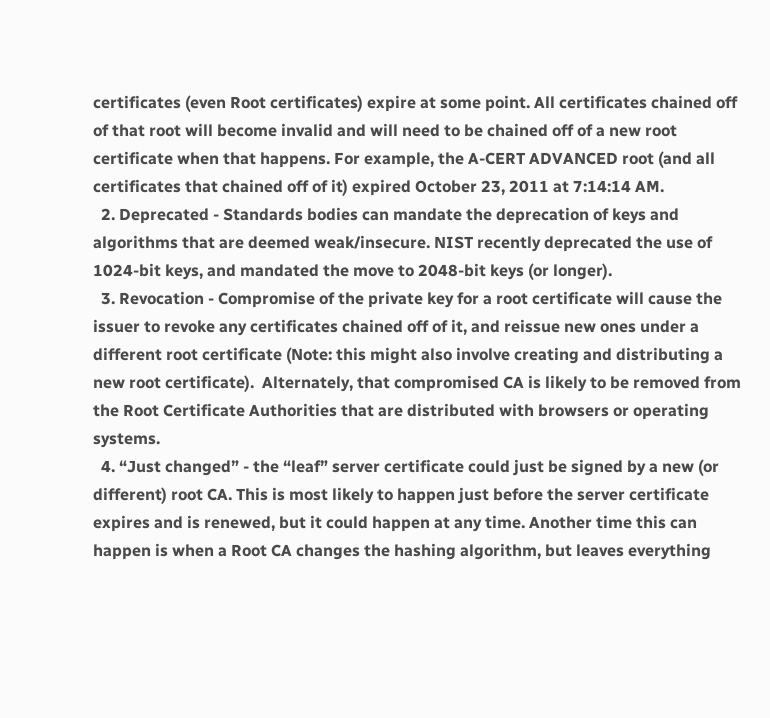certificates (even Root certificates) expire at some point. All certificates chained off of that root will become invalid and will need to be chained off of a new root certificate when that happens. For example, the A-CERT ADVANCED root (and all certificates that chained off of it) expired October 23, 2011 at 7:14:14 AM.
  2. Deprecated - Standards bodies can mandate the deprecation of keys and algorithms that are deemed weak/insecure. NIST recently deprecated the use of 1024-bit keys, and mandated the move to 2048-bit keys (or longer).
  3. Revocation - Compromise of the private key for a root certificate will cause the issuer to revoke any certificates chained off of it, and reissue new ones under a different root certificate (Note: this might also involve creating and distributing a new root certificate).  Alternately, that compromised CA is likely to be removed from the Root Certificate Authorities that are distributed with browsers or operating systems.
  4. “Just changed” - the “leaf” server certificate could just be signed by a new (or different) root CA. This is most likely to happen just before the server certificate expires and is renewed, but it could happen at any time. Another time this can happen is when a Root CA changes the hashing algorithm, but leaves everything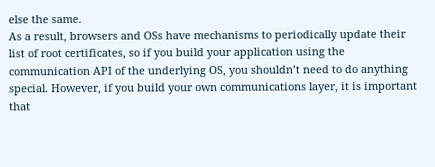else the same.
As a result, browsers and OSs have mechanisms to periodically update their list of root certificates, so if you build your application using the communication API of the underlying OS, you shouldn’t need to do anything special. However, if you build your own communications layer, it is important that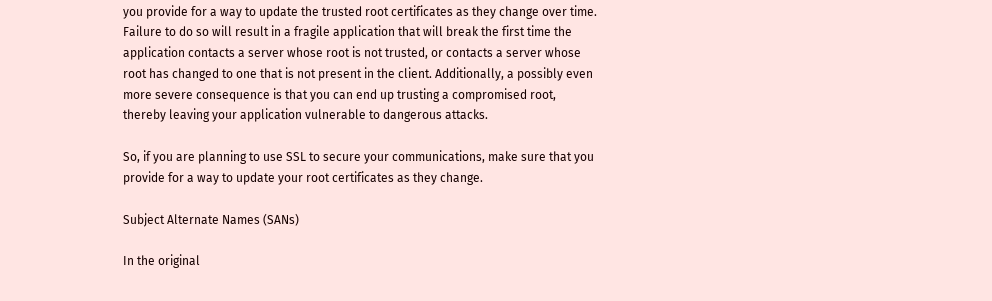you provide for a way to update the trusted root certificates as they change over time. Failure to do so will result in a fragile application that will break the first time the application contacts a server whose root is not trusted, or contacts a server whose root has changed to one that is not present in the client. Additionally, a possibly even more severe consequence is that you can end up trusting a compromised root, thereby leaving your application vulnerable to dangerous attacks.

So, if you are planning to use SSL to secure your communications, make sure that you provide for a way to update your root certificates as they change.

Subject Alternate Names (SANs)

In the original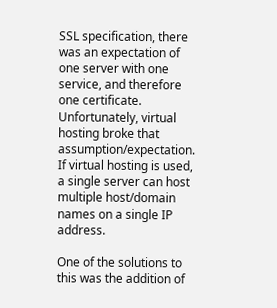SSL specification, there was an expectation of one server with one service, and therefore one certificate. Unfortunately, virtual hosting broke that assumption/expectation. If virtual hosting is used, a single server can host multiple host/domain names on a single IP address.

One of the solutions to this was the addition of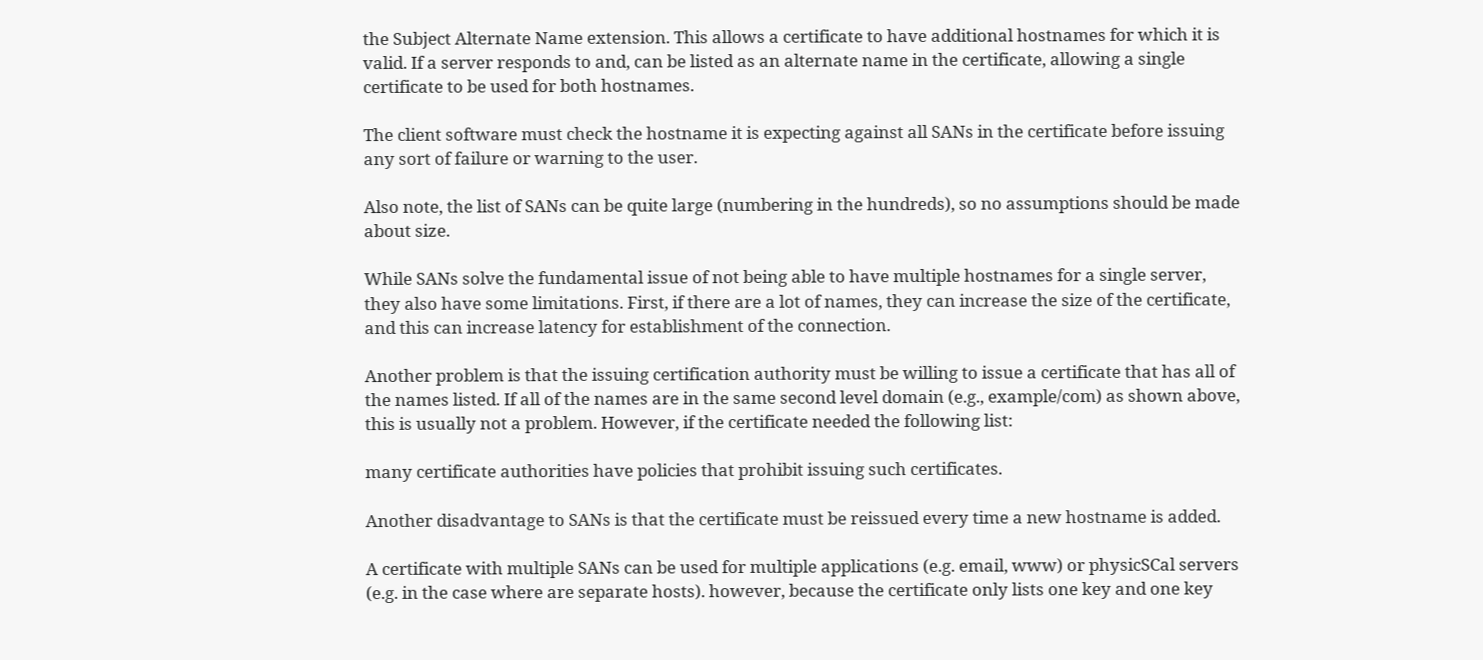the Subject Alternate Name extension. This allows a certificate to have additional hostnames for which it is valid. If a server responds to and, can be listed as an alternate name in the certificate, allowing a single certificate to be used for both hostnames.

The client software must check the hostname it is expecting against all SANs in the certificate before issuing any sort of failure or warning to the user.

Also note, the list of SANs can be quite large (numbering in the hundreds), so no assumptions should be made about size.

While SANs solve the fundamental issue of not being able to have multiple hostnames for a single server, they also have some limitations. First, if there are a lot of names, they can increase the size of the certificate, and this can increase latency for establishment of the connection.

Another problem is that the issuing certification authority must be willing to issue a certificate that has all of the names listed. If all of the names are in the same second level domain (e.g., example/com) as shown above, this is usually not a problem. However, if the certificate needed the following list:

many certificate authorities have policies that prohibit issuing such certificates.

Another disadvantage to SANs is that the certificate must be reissued every time a new hostname is added.

A certificate with multiple SANs can be used for multiple applications (e.g. email, www) or physicSCal servers (e.g. in the case where are separate hosts). however, because the certificate only lists one key and one key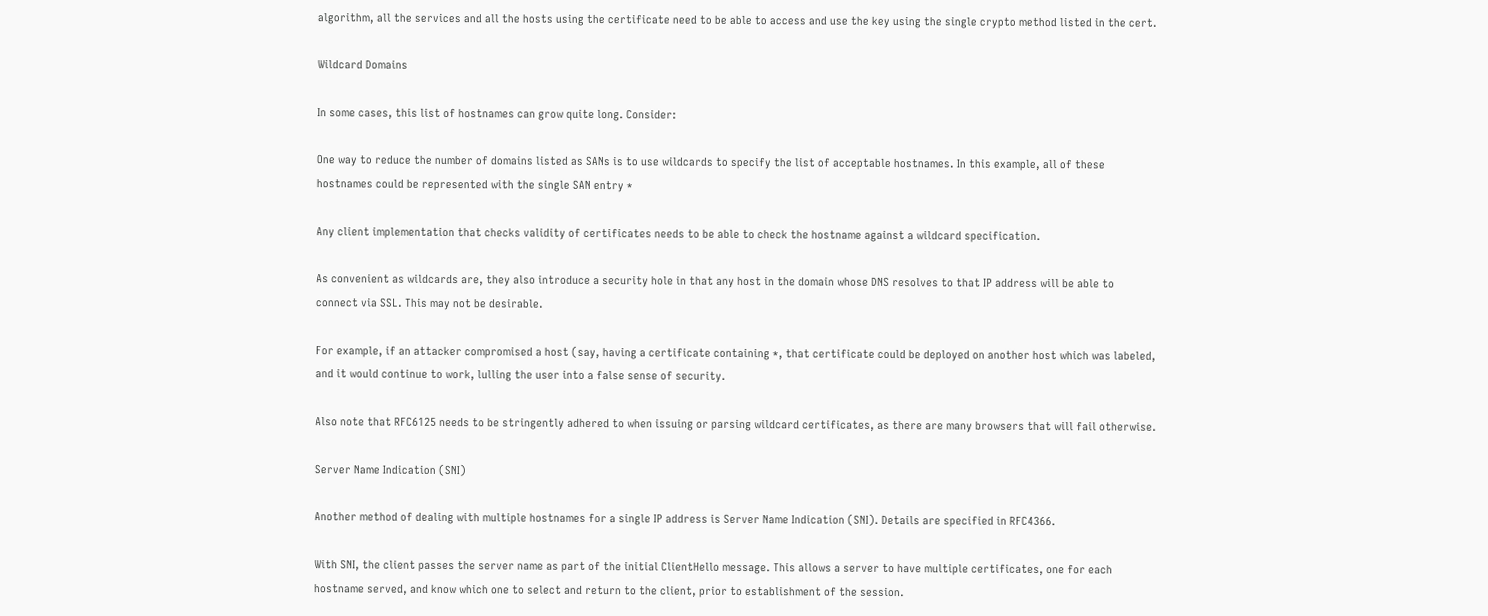algorithm, all the services and all the hosts using the certificate need to be able to access and use the key using the single crypto method listed in the cert.

Wildcard Domains

In some cases, this list of hostnames can grow quite long. Consider:

One way to reduce the number of domains listed as SANs is to use wildcards to specify the list of acceptable hostnames. In this example, all of these hostnames could be represented with the single SAN entry *

Any client implementation that checks validity of certificates needs to be able to check the hostname against a wildcard specification.

As convenient as wildcards are, they also introduce a security hole in that any host in the domain whose DNS resolves to that IP address will be able to connect via SSL. This may not be desirable.

For example, if an attacker compromised a host (say, having a certificate containing *, that certificate could be deployed on another host which was labeled, and it would continue to work, lulling the user into a false sense of security.

Also note that RFC6125 needs to be stringently adhered to when issuing or parsing wildcard certificates, as there are many browsers that will fail otherwise.

Server Name Indication (SNI)

Another method of dealing with multiple hostnames for a single IP address is Server Name Indication (SNI). Details are specified in RFC4366.

With SNI, the client passes the server name as part of the initial ClientHello message. This allows a server to have multiple certificates, one for each hostname served, and know which one to select and return to the client, prior to establishment of the session.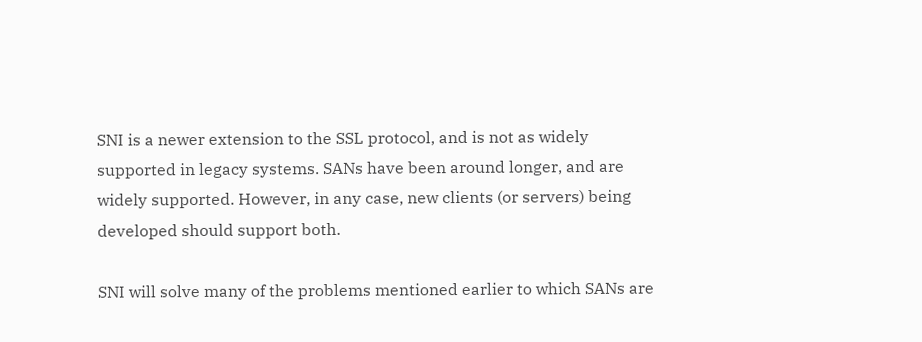SNI is a newer extension to the SSL protocol, and is not as widely supported in legacy systems. SANs have been around longer, and are widely supported. However, in any case, new clients (or servers) being developed should support both.

SNI will solve many of the problems mentioned earlier to which SANs are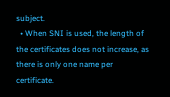subject.
  • When SNI is used, the length of the certificates does not increase, as there is only one name per certificate.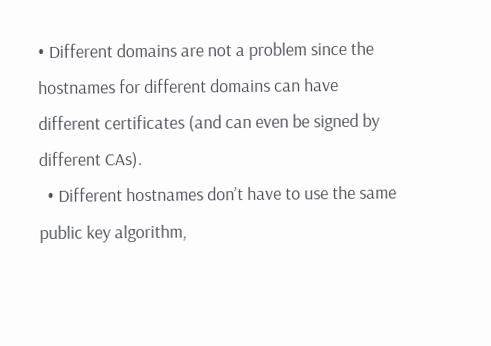• Different domains are not a problem since the hostnames for different domains can have different certificates (and can even be signed by different CAs).
  • Different hostnames don’t have to use the same public key algorithm,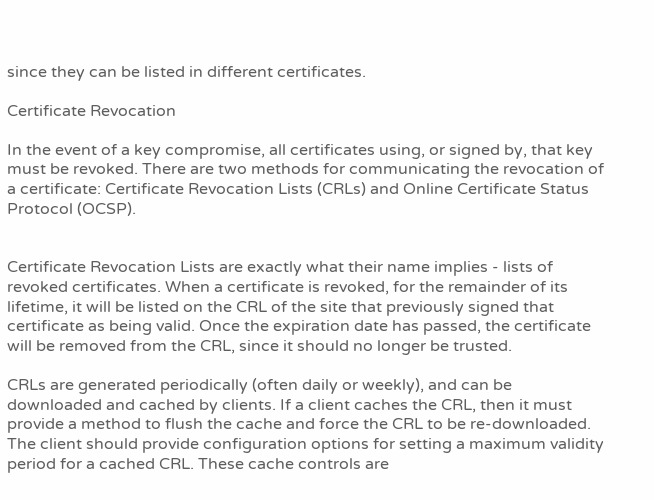since they can be listed in different certificates.

Certificate Revocation

In the event of a key compromise, all certificates using, or signed by, that key must be revoked. There are two methods for communicating the revocation of a certificate: Certificate Revocation Lists (CRLs) and Online Certificate Status Protocol (OCSP).


Certificate Revocation Lists are exactly what their name implies - lists of revoked certificates. When a certificate is revoked, for the remainder of its lifetime, it will be listed on the CRL of the site that previously signed that certificate as being valid. Once the expiration date has passed, the certificate will be removed from the CRL, since it should no longer be trusted.

CRLs are generated periodically (often daily or weekly), and can be downloaded and cached by clients. If a client caches the CRL, then it must provide a method to flush the cache and force the CRL to be re-downloaded. The client should provide configuration options for setting a maximum validity period for a cached CRL. These cache controls are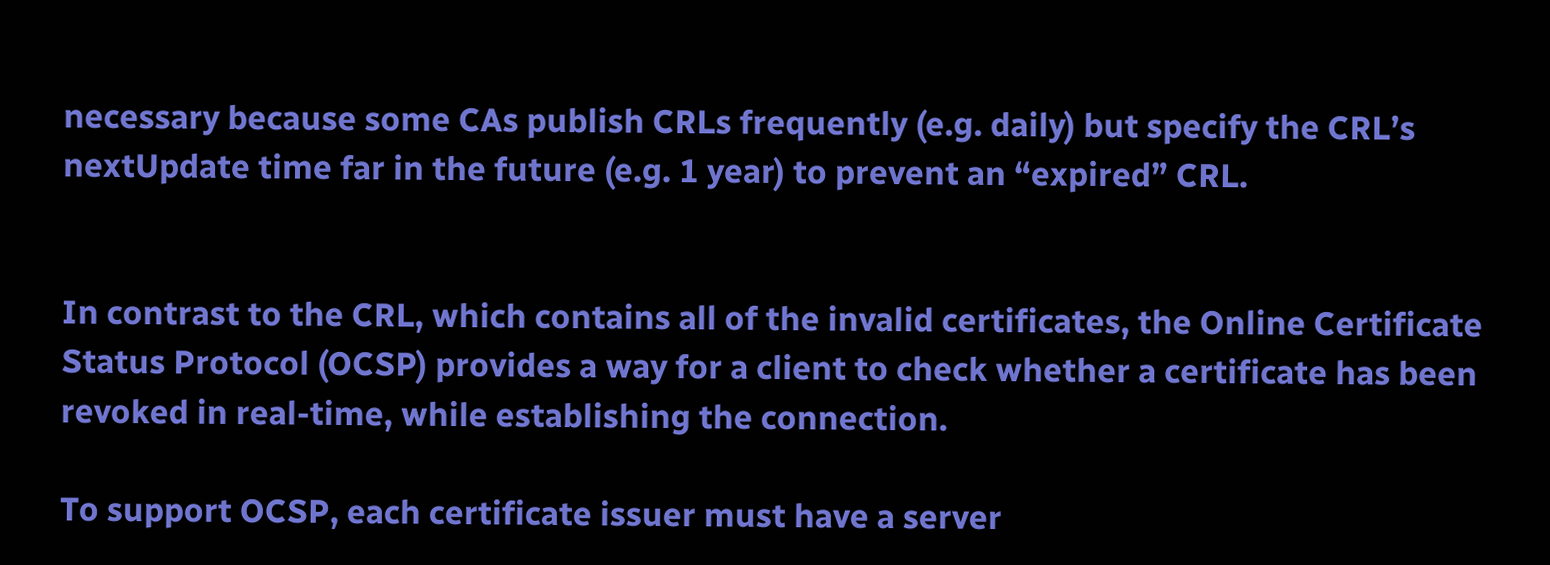necessary because some CAs publish CRLs frequently (e.g. daily) but specify the CRL’s nextUpdate time far in the future (e.g. 1 year) to prevent an “expired” CRL.


In contrast to the CRL, which contains all of the invalid certificates, the Online Certificate Status Protocol (OCSP) provides a way for a client to check whether a certificate has been revoked in real-time, while establishing the connection.

To support OCSP, each certificate issuer must have a server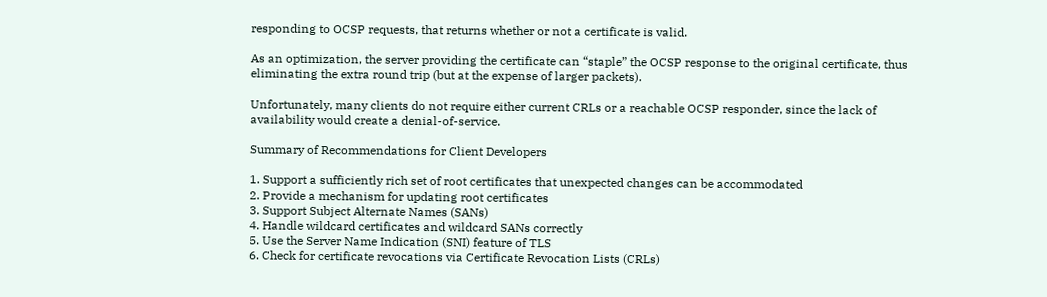responding to OCSP requests, that returns whether or not a certificate is valid.

As an optimization, the server providing the certificate can “staple” the OCSP response to the original certificate, thus eliminating the extra round trip (but at the expense of larger packets).

Unfortunately, many clients do not require either current CRLs or a reachable OCSP responder, since the lack of availability would create a denial-of-service.

Summary of Recommendations for Client Developers

1. Support a sufficiently rich set of root certificates that unexpected changes can be accommodated
2. Provide a mechanism for updating root certificates
3. Support Subject Alternate Names (SANs)
4. Handle wildcard certificates and wildcard SANs correctly
5. Use the Server Name Indication (SNI) feature of TLS
6. Check for certificate revocations via Certificate Revocation Lists (CRLs)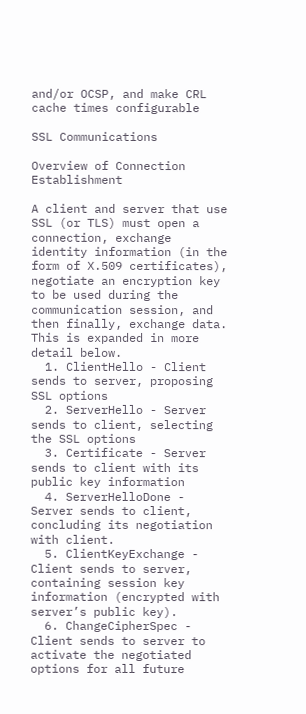and/or OCSP, and make CRL cache times configurable

SSL Communications

Overview of Connection Establishment

A client and server that use SSL (or TLS) must open a connection, exchange identity information (in the form of X.509 certificates), negotiate an encryption key to be used during the communication session, and then finally, exchange data. This is expanded in more detail below.
  1. ClientHello - Client sends to server, proposing SSL options
  2. ServerHello - Server sends to client, selecting the SSL options
  3. Certificate - Server sends to client with its public key information
  4. ServerHelloDone - Server sends to client, concluding its negotiation with client.
  5. ClientKeyExchange - Client sends to server, containing session key information (encrypted with server’s public key).
  6. ChangeCipherSpec - Client sends to server to activate the negotiated options for all future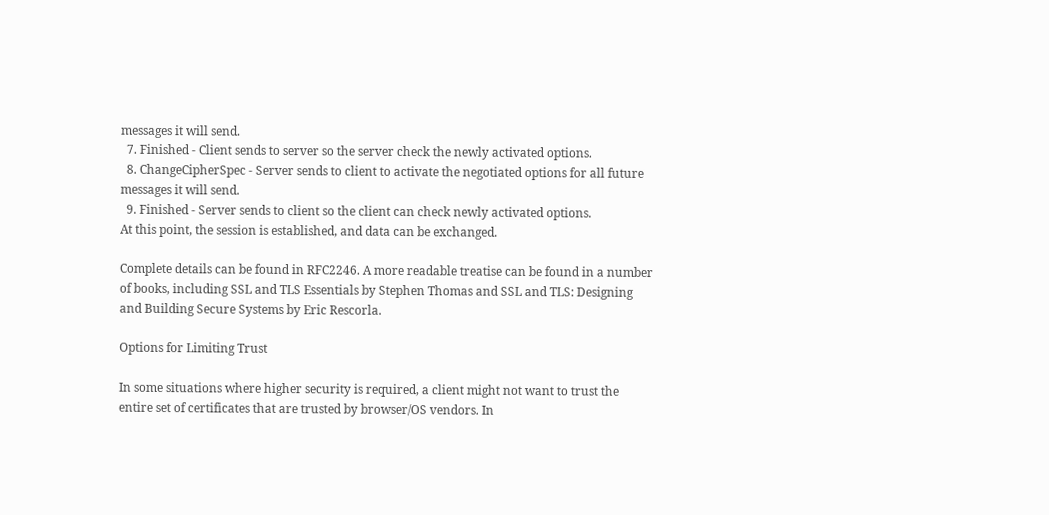messages it will send.
  7. Finished - Client sends to server so the server check the newly activated options.
  8. ChangeCipherSpec - Server sends to client to activate the negotiated options for all future messages it will send.
  9. Finished - Server sends to client so the client can check newly activated options.
At this point, the session is established, and data can be exchanged.

Complete details can be found in RFC2246. A more readable treatise can be found in a number of books, including SSL and TLS Essentials by Stephen Thomas and SSL and TLS: Designing and Building Secure Systems by Eric Rescorla.

Options for Limiting Trust

In some situations where higher security is required, a client might not want to trust the entire set of certificates that are trusted by browser/OS vendors. In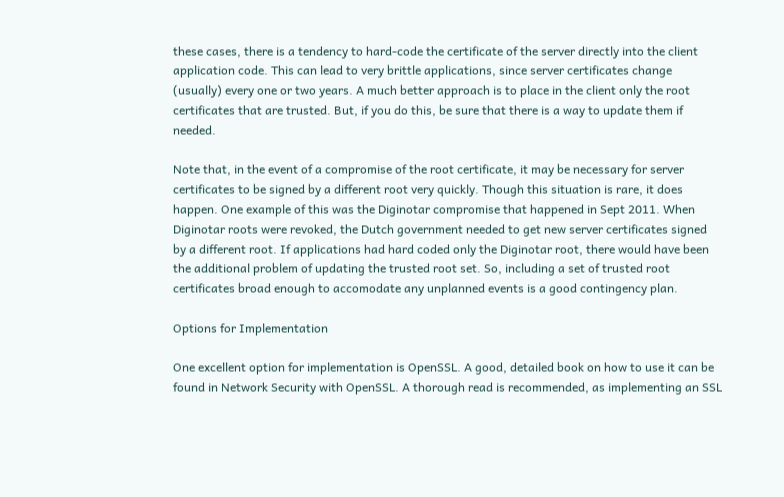these cases, there is a tendency to hard-code the certificate of the server directly into the client application code. This can lead to very brittle applications, since server certificates change (usually) every one or two years. A much better approach is to place in the client only the root certificates that are trusted. But, if you do this, be sure that there is a way to update them if needed.

Note that, in the event of a compromise of the root certificate, it may be necessary for server certificates to be signed by a different root very quickly. Though this situation is rare, it does happen. One example of this was the Diginotar compromise that happened in Sept 2011. When Diginotar roots were revoked, the Dutch government needed to get new server certificates signed by a different root. If applications had hard coded only the Diginotar root, there would have been the additional problem of updating the trusted root set. So, including a set of trusted root certificates broad enough to accomodate any unplanned events is a good contingency plan.

Options for Implementation

One excellent option for implementation is OpenSSL. A good, detailed book on how to use it can be found in Network Security with OpenSSL. A thorough read is recommended, as implementing an SSL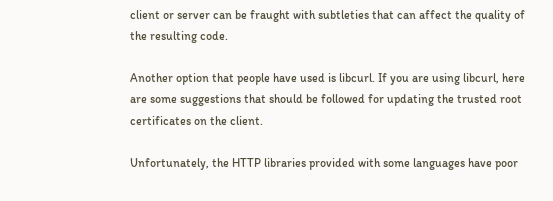client or server can be fraught with subtleties that can affect the quality of the resulting code.

Another option that people have used is libcurl. If you are using libcurl, here are some suggestions that should be followed for updating the trusted root certificates on the client.

Unfortunately, the HTTP libraries provided with some languages have poor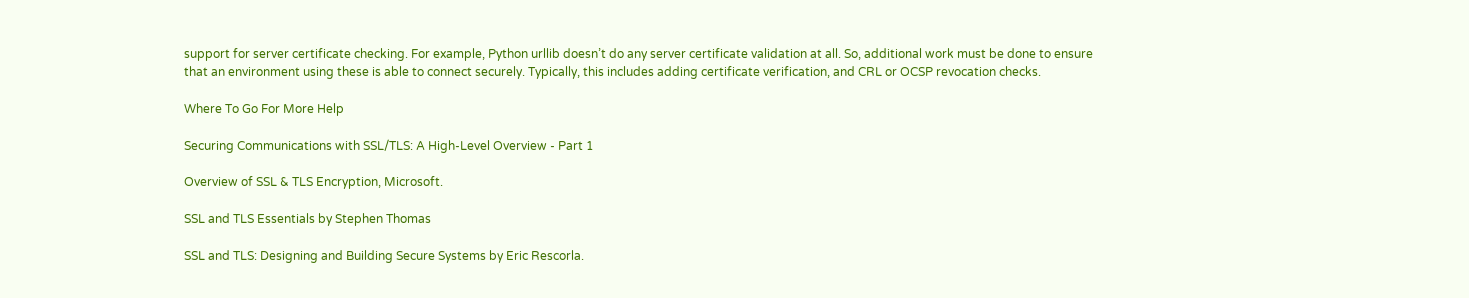support for server certificate checking. For example, Python urllib doesn’t do any server certificate validation at all. So, additional work must be done to ensure that an environment using these is able to connect securely. Typically, this includes adding certificate verification, and CRL or OCSP revocation checks.

Where To Go For More Help

Securing Communications with SSL/TLS: A High-Level Overview - Part 1

Overview of SSL & TLS Encryption, Microsoft.

SSL and TLS Essentials by Stephen Thomas

SSL and TLS: Designing and Building Secure Systems by Eric Rescorla.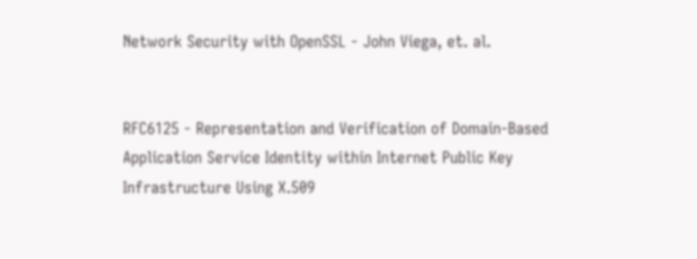Network Security with OpenSSL - John Viega, et. al.


RFC6125 - Representation and Verification of Domain-Based Application Service Identity within Internet Public Key Infrastructure Using X.509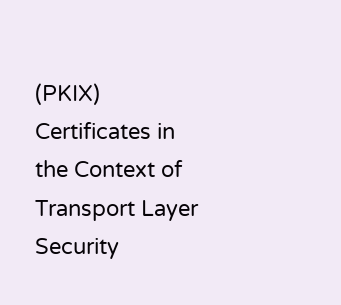(PKIX) Certificates in the Context of Transport Layer Security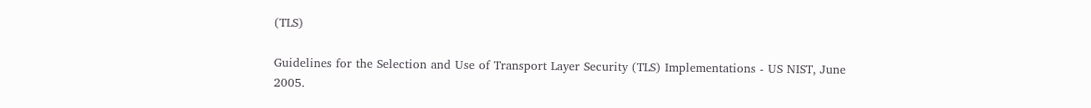(TLS)

Guidelines for the Selection and Use of Transport Layer Security (TLS) Implementations - US NIST, June 2005.